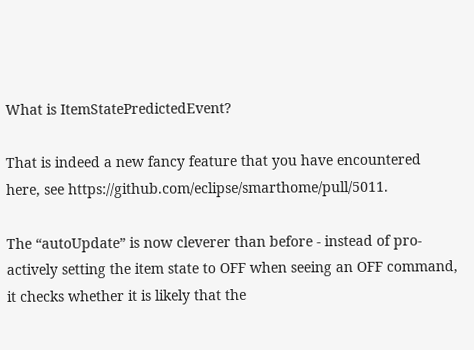What is ItemStatePredictedEvent?

That is indeed a new fancy feature that you have encountered here, see https://github.com/eclipse/smarthome/pull/5011.

The “autoUpdate” is now cleverer than before - instead of pro-actively setting the item state to OFF when seeing an OFF command, it checks whether it is likely that the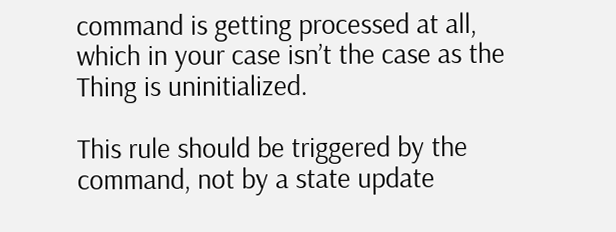command is getting processed at all, which in your case isn’t the case as the Thing is uninitialized.

This rule should be triggered by the command, not by a state update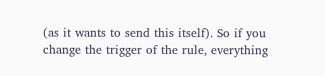(as it wants to send this itself). So if you change the trigger of the rule, everything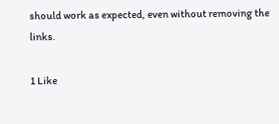should work as expected, even without removing the links.

1 Like